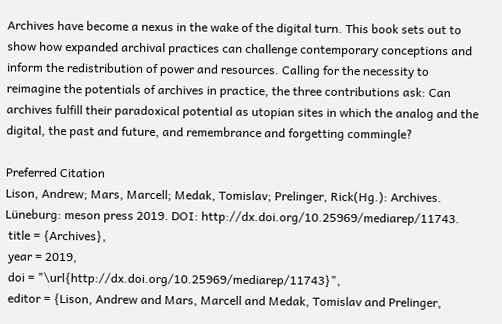Archives have become a nexus in the wake of the digital turn. This book sets out to show how expanded archival practices can challenge contemporary conceptions and inform the redistribution of power and resources. Calling for the necessity to reimagine the potentials of archives in practice, the three contributions ask: Can archives fulfill their paradoxical potential as utopian sites in which the analog and the digital, the past and future, and remembrance and forgetting commingle?

Preferred Citation
Lison, Andrew; Mars, Marcell; Medak, Tomislav; Prelinger, Rick(Hg.): Archives. Lüneburg: meson press 2019. DOI: http://dx.doi.org/10.25969/mediarep/11743.
 title = {Archives},
 year = 2019,
 doi = "\url{http://dx.doi.org/10.25969/mediarep/11743}",
 editor = {Lison, Andrew and Mars, Marcell and Medak, Tomislav and Prelinger,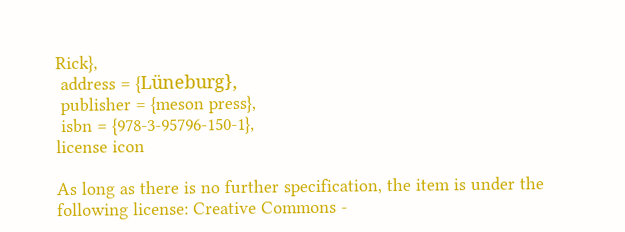Rick},
 address = {Lüneburg},
 publisher = {meson press},
 isbn = {978-3-95796-150-1},
license icon

As long as there is no further specification, the item is under the following license: Creative Commons -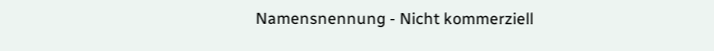Namensnennung - Nicht kommerziell